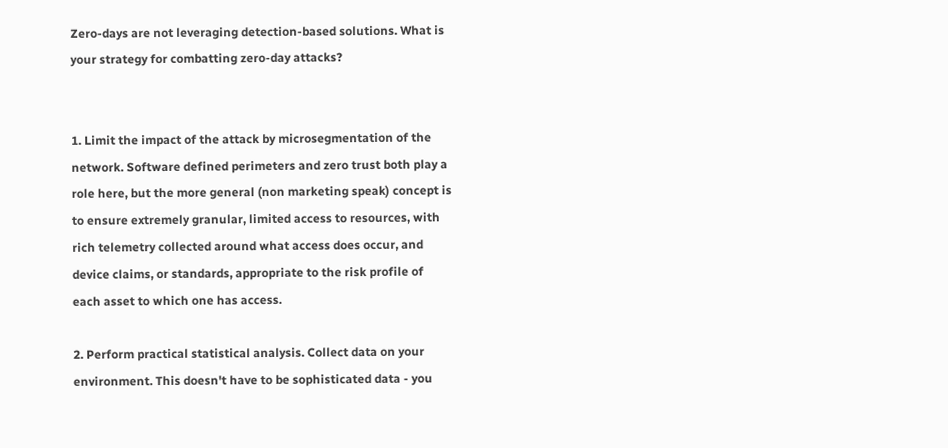Zero-days are not leveraging detection-based solutions. What is your strategy for combatting zero-day attacks?


1. Limit the impact of the attack by microsegmentation of the network. Software defined perimeters and zero trust both play a role here, but the more general (non marketing speak) concept is to ensure extremely granular, limited access to resources, with rich telemetry collected around what access does occur, and device claims, or standards, appropriate to the risk profile of each asset to which one has access.

2. Perform practical statistical analysis. Collect data on your environment. This doesn't have to be sophisticated data - you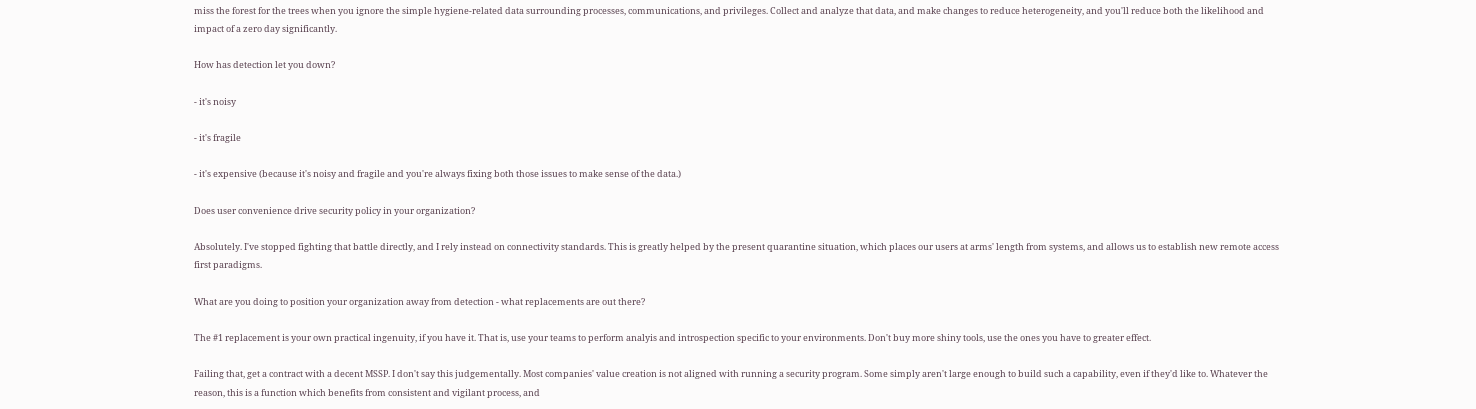miss the forest for the trees when you ignore the simple hygiene-related data surrounding processes, communications, and privileges. Collect and analyze that data, and make changes to reduce heterogeneity, and you'll reduce both the likelihood and impact of a zero day significantly.

How has detection let you down?

- it's noisy

- it's fragile

- it's expensive (because it's noisy and fragile and you're always fixing both those issues to make sense of the data.)

Does user convenience drive security policy in your organization?

Absolutely. I've stopped fighting that battle directly, and I rely instead on connectivity standards. This is greatly helped by the present quarantine situation, which places our users at arms' length from systems, and allows us to establish new remote access first paradigms.

What are you doing to position your organization away from detection - what replacements are out there?

The #1 replacement is your own practical ingenuity, if you have it. That is, use your teams to perform analyis and introspection specific to your environments. Don't buy more shiny tools, use the ones you have to greater effect.

Failing that, get a contract with a decent MSSP. I don't say this judgementally. Most companies' value creation is not aligned with running a security program. Some simply aren't large enough to build such a capability, even if they'd like to. Whatever the reason, this is a function which benefits from consistent and vigilant process, and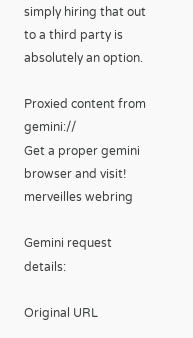simply hiring that out to a third party is absolutely an option.

Proxied content from gemini://
Get a proper gemini browser and visit!
merveilles webring

Gemini request details:

Original URL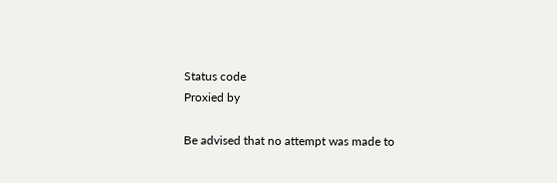Status code
Proxied by

Be advised that no attempt was made to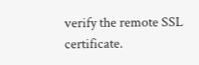verify the remote SSL certificate.